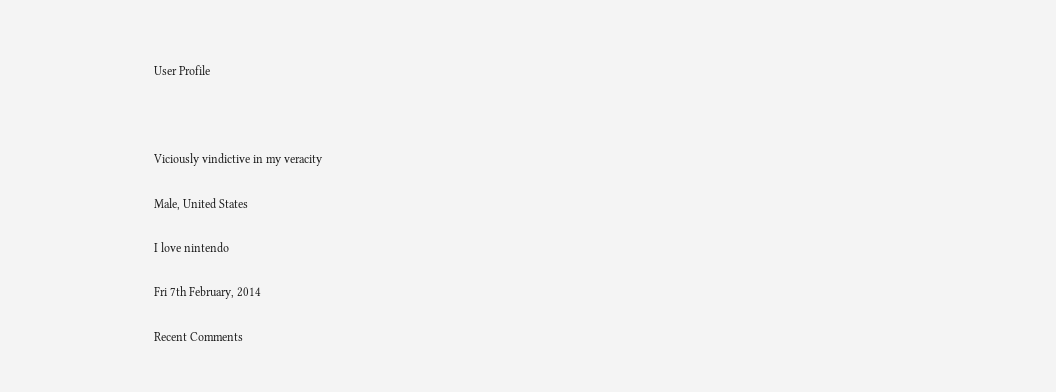User Profile



Viciously vindictive in my veracity

Male, United States

I love nintendo

Fri 7th February, 2014

Recent Comments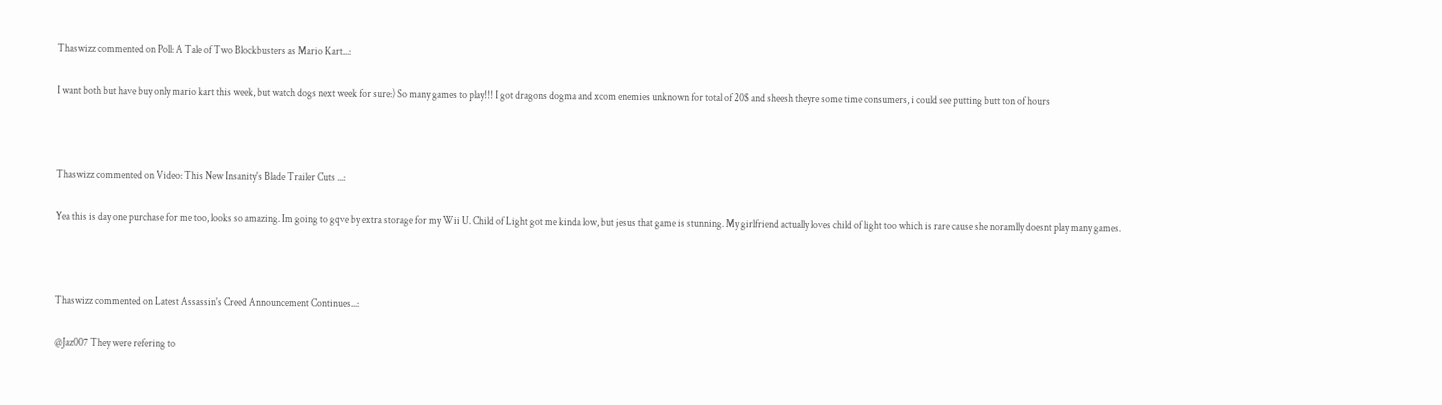Thaswizz commented on Poll: A Tale of Two Blockbusters as Mario Kart...:

I want both but have buy only mario kart this week, but watch dogs next week for sure:) So many games to play!!! I got dragons dogma and xcom enemies unknown for total of 20$ and sheesh theyre some time consumers, i could see putting butt ton of hours



Thaswizz commented on Video: This New Insanity's Blade Trailer Cuts ...:

Yea this is day one purchase for me too, looks so amazing. Im going to gqve by extra storage for my Wii U. Child of Light got me kinda low, but jesus that game is stunning. My girlfriend actually loves child of light too which is rare cause she noramlly doesnt play many games.



Thaswizz commented on Latest Assassin's Creed Announcement Continues...:

@Jaz007 They were refering to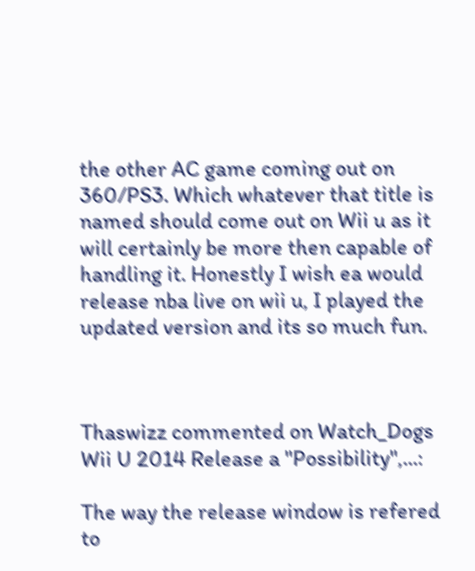the other AC game coming out on 360/PS3. Which whatever that title is named should come out on Wii u as it will certainly be more then capable of handling it. Honestly I wish ea would release nba live on wii u, I played the updated version and its so much fun.



Thaswizz commented on Watch_Dogs Wii U 2014 Release a "Possibility",...:

The way the release window is refered to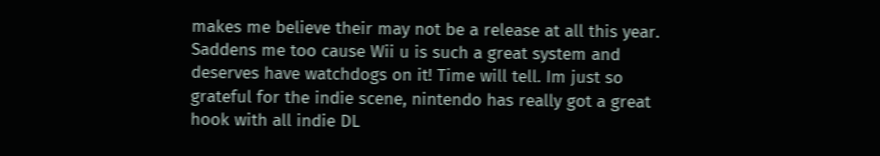makes me believe their may not be a release at all this year. Saddens me too cause Wii u is such a great system and deserves have watchdogs on it! Time will tell. Im just so grateful for the indie scene, nintendo has really got a great hook with all indie DL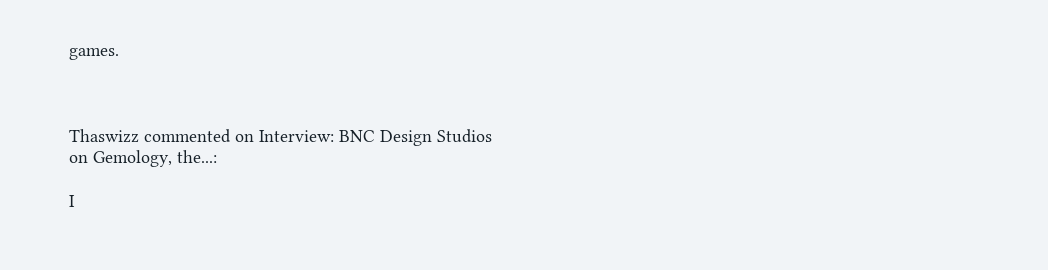games.



Thaswizz commented on Interview: BNC Design Studios on Gemology, the...:

I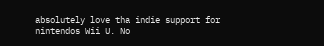absolutely love tha indie support for nintendos Wii U. No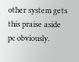other system gets this praise aside pc obviously.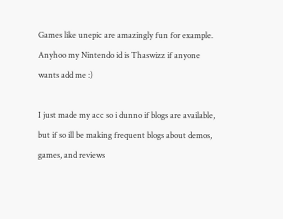Games like unepic are amazingly fun for example. Anyhoo my Nintendo id is Thaswizz if anyone wants add me :)

I just made my acc so i dunno if blogs are available, but if so ill be making frequent blogs about demos, games, and reviews